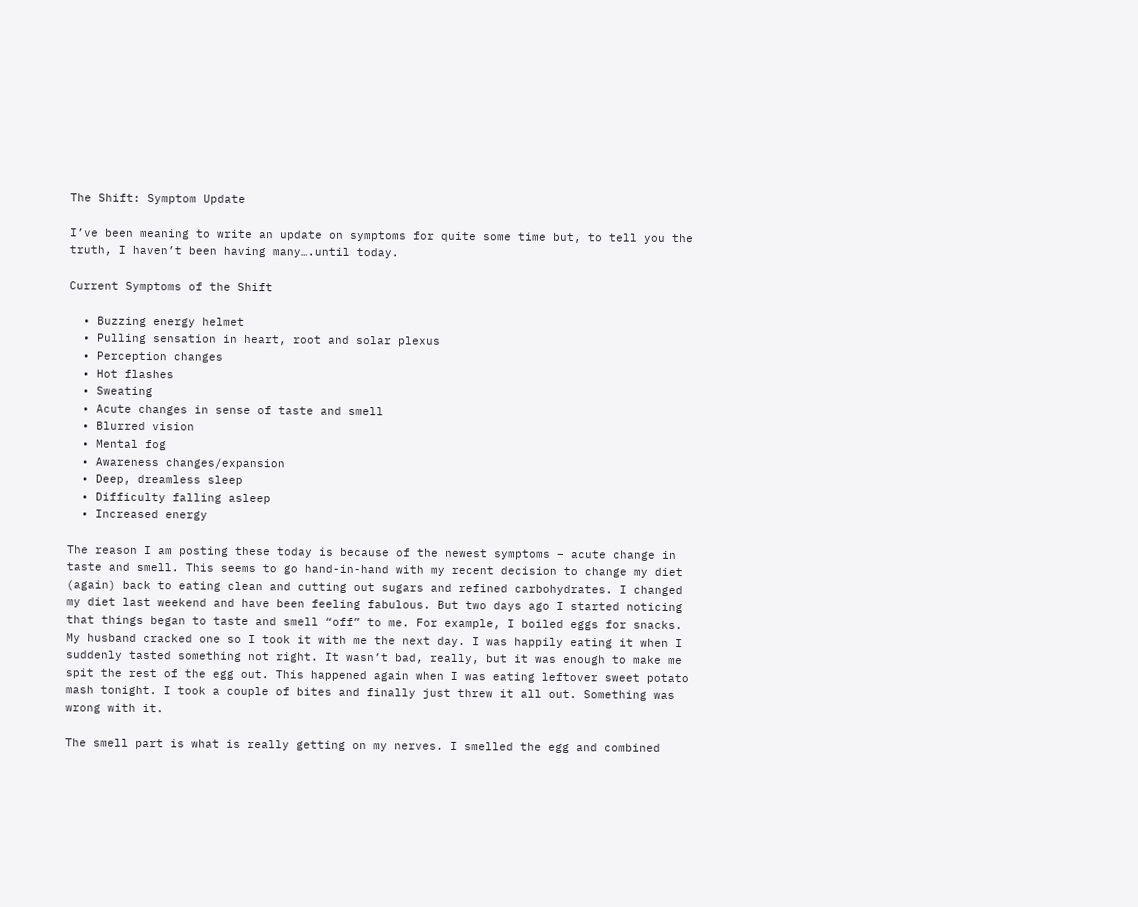The Shift: Symptom Update

I’ve been meaning to write an update on symptoms for quite some time but, to tell you the truth, I haven’t been having many….until today.

Current Symptoms of the Shift

  • Buzzing energy helmet
  • Pulling sensation in heart, root and solar plexus
  • Perception changes
  • Hot flashes
  • Sweating
  • Acute changes in sense of taste and smell
  • Blurred vision
  • Mental fog
  • Awareness changes/expansion
  • Deep, dreamless sleep
  • Difficulty falling asleep
  • Increased energy

The reason I am posting these today is because of the newest symptoms – acute change in taste and smell. This seems to go hand-in-hand with my recent decision to change my diet (again) back to eating clean and cutting out sugars and refined carbohydrates. I changed my diet last weekend and have been feeling fabulous. But two days ago I started noticing that things began to taste and smell “off” to me. For example, I boiled eggs for snacks. My husband cracked one so I took it with me the next day. I was happily eating it when I suddenly tasted something not right. It wasn’t bad, really, but it was enough to make me spit the rest of the egg out. This happened again when I was eating leftover sweet potato mash tonight. I took a couple of bites and finally just threw it all out. Something was wrong with it.

The smell part is what is really getting on my nerves. I smelled the egg and combined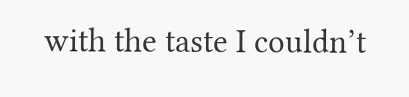with the taste I couldn’t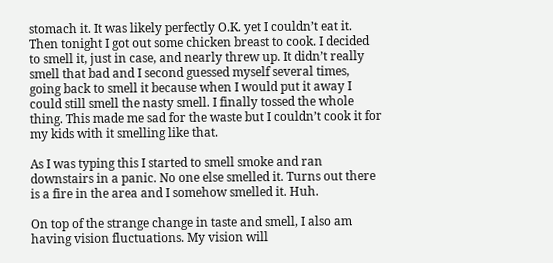stomach it. It was likely perfectly O.K. yet I couldn’t eat it. Then tonight I got out some chicken breast to cook. I decided to smell it, just in case, and nearly threw up. It didn’t really smell that bad and I second guessed myself several times, going back to smell it because when I would put it away I could still smell the nasty smell. I finally tossed the whole thing. This made me sad for the waste but I couldn’t cook it for my kids with it smelling like that.

As I was typing this I started to smell smoke and ran downstairs in a panic. No one else smelled it. Turns out there is a fire in the area and I somehow smelled it. Huh.

On top of the strange change in taste and smell, I also am having vision fluctuations. My vision will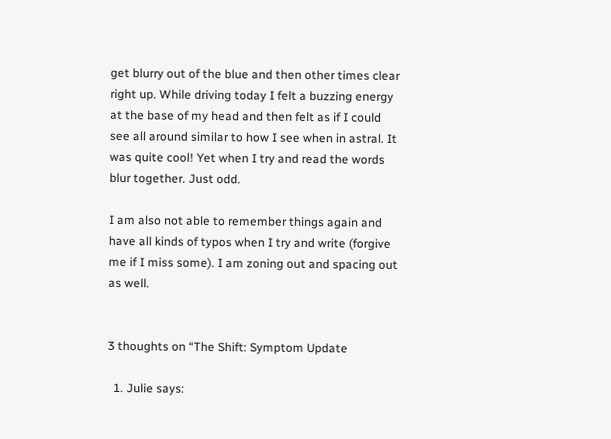get blurry out of the blue and then other times clear right up. While driving today I felt a buzzing energy at the base of my head and then felt as if I could see all around similar to how I see when in astral. It was quite cool! Yet when I try and read the words blur together. Just odd.

I am also not able to remember things again and have all kinds of typos when I try and write (forgive me if I miss some). I am zoning out and spacing out as well.


3 thoughts on “The Shift: Symptom Update

  1. Julie says: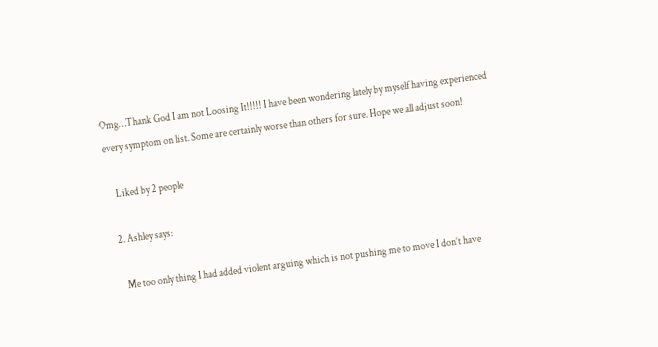Omg…Thank God I am not Loosing It!!!!! I have been wondering lately by myself having experienced every symptom on list. Some are certainly worse than others for sure. Hope we all adjust soon!

    Liked by 2 people

  2. Ashley says:

    Me too only thing I had added violent arguing which is not pushing me to move I don’t have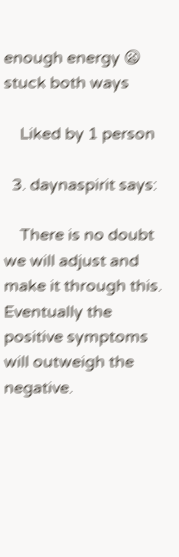enough energy 😦 stuck both ways

    Liked by 1 person

  3. daynaspirit says:

    There is no doubt we will adjust and make it through this. Eventually the positive symptoms will outweigh the negative.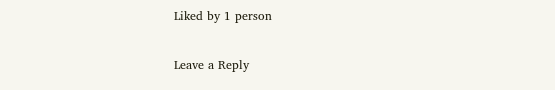Liked by 1 person

Leave a Reply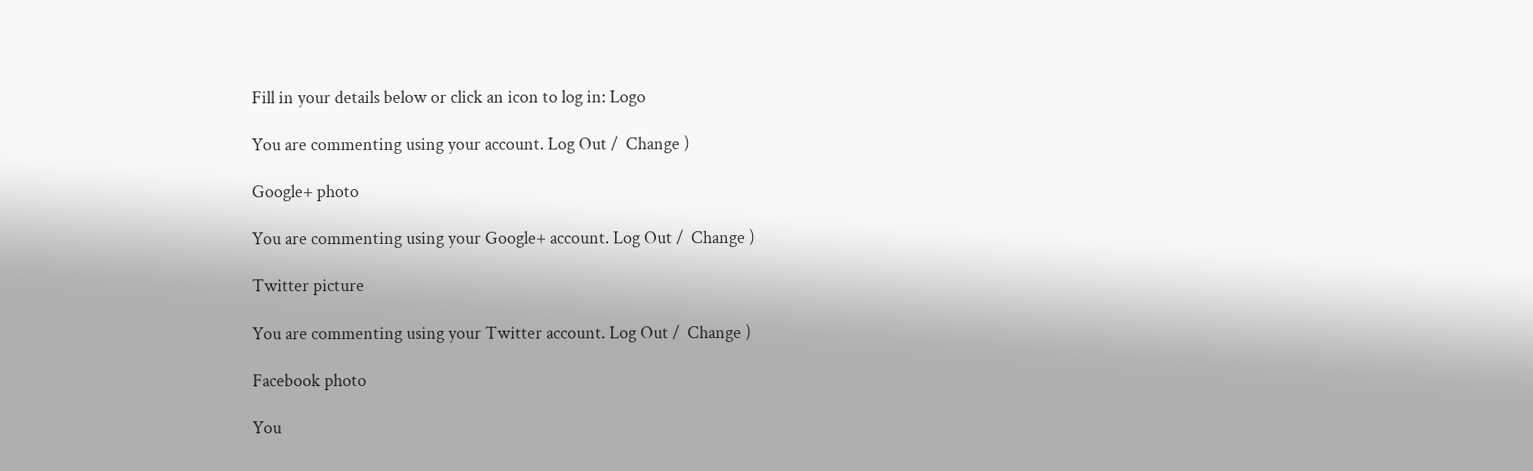Fill in your details below or click an icon to log in: Logo

You are commenting using your account. Log Out /  Change )

Google+ photo

You are commenting using your Google+ account. Log Out /  Change )

Twitter picture

You are commenting using your Twitter account. Log Out /  Change )

Facebook photo

You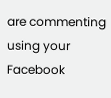are commenting using your Facebook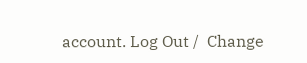account. Log Out /  Change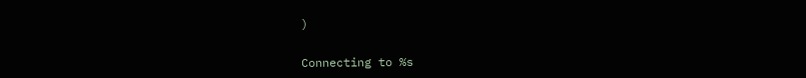)


Connecting to %s